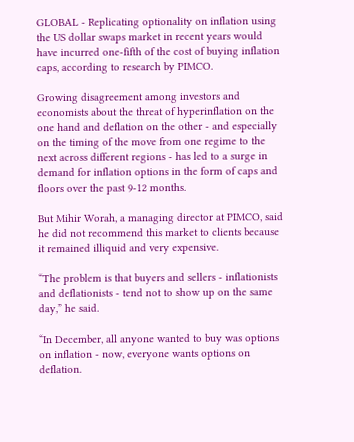GLOBAL - Replicating optionality on inflation using the US dollar swaps market in recent years would have incurred one-fifth of the cost of buying inflation caps, according to research by PIMCO.

Growing disagreement among investors and economists about the threat of hyperinflation on the one hand and deflation on the other - and especially on the timing of the move from one regime to the next across different regions - has led to a surge in demand for inflation options in the form of caps and floors over the past 9-12 months.

But Mihir Worah, a managing director at PIMCO, said he did not recommend this market to clients because it remained illiquid and very expensive.

“The problem is that buyers and sellers - inflationists and deflationists - tend not to show up on the same day,” he said.

“In December, all anyone wanted to buy was options on inflation - now, everyone wants options on deflation.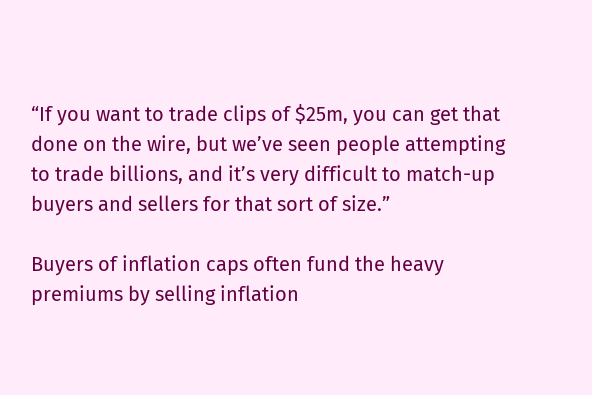“If you want to trade clips of $25m, you can get that done on the wire, but we’ve seen people attempting to trade billions, and it’s very difficult to match-up buyers and sellers for that sort of size.”

Buyers of inflation caps often fund the heavy premiums by selling inflation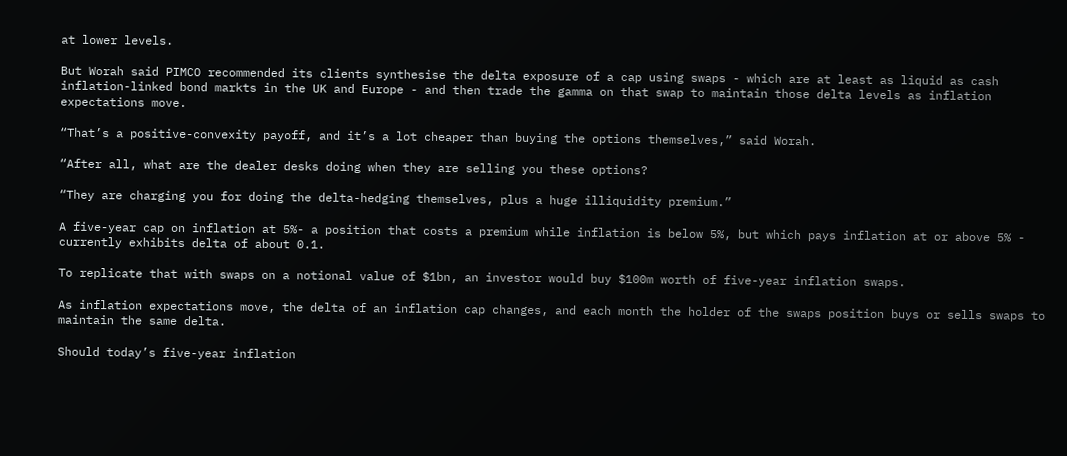at lower levels.

But Worah said PIMCO recommended its clients synthesise the delta exposure of a cap using swaps - which are at least as liquid as cash inflation-linked bond markts in the UK and Europe - and then trade the gamma on that swap to maintain those delta levels as inflation expectations move.

“That’s a positive-convexity payoff, and it’s a lot cheaper than buying the options themselves,” said Worah.

“After all, what are the dealer desks doing when they are selling you these options?

“They are charging you for doing the delta-hedging themselves, plus a huge illiquidity premium.”

A five-year cap on inflation at 5%- a position that costs a premium while inflation is below 5%, but which pays inflation at or above 5% - currently exhibits delta of about 0.1.

To replicate that with swaps on a notional value of $1bn, an investor would buy $100m worth of five-year inflation swaps.

As inflation expectations move, the delta of an inflation cap changes, and each month the holder of the swaps position buys or sells swaps to maintain the same delta.

Should today’s five-year inflation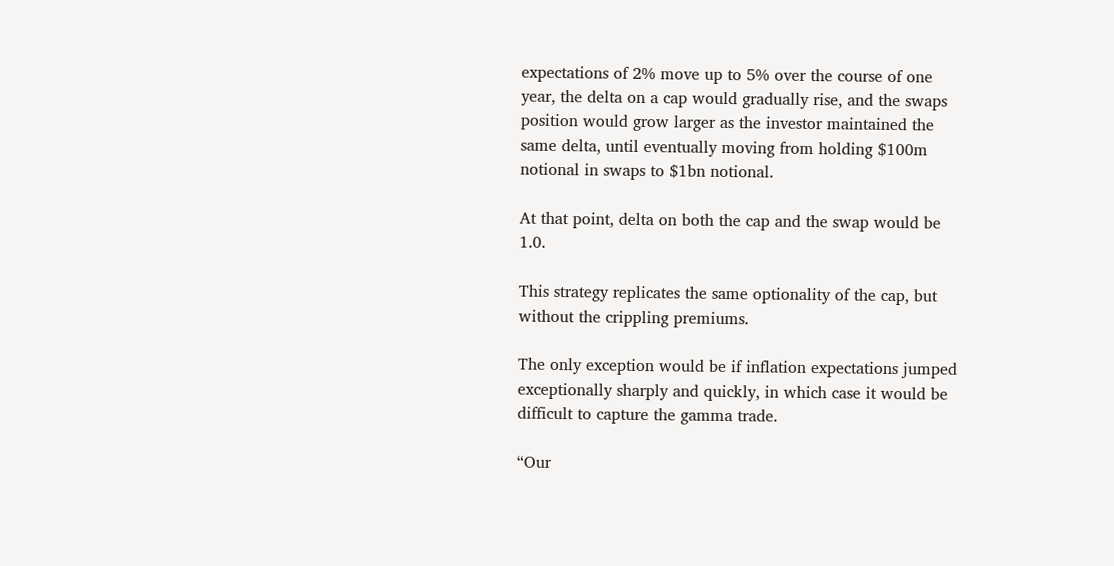expectations of 2% move up to 5% over the course of one year, the delta on a cap would gradually rise, and the swaps position would grow larger as the investor maintained the same delta, until eventually moving from holding $100m notional in swaps to $1bn notional.

At that point, delta on both the cap and the swap would be 1.0.

This strategy replicates the same optionality of the cap, but without the crippling premiums.

The only exception would be if inflation expectations jumped exceptionally sharply and quickly, in which case it would be difficult to capture the gamma trade.

“Our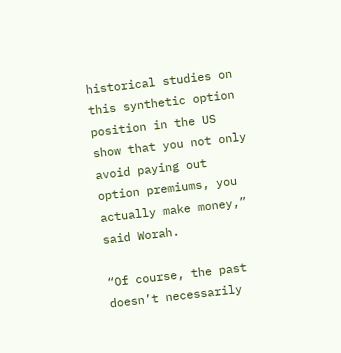historical studies on this synthetic option position in the US show that you not only avoid paying out option premiums, you actually make money,” said Worah.

“Of course, the past doesn’t necessarily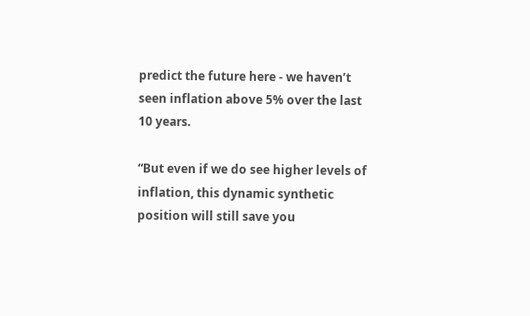predict the future here - we haven’t seen inflation above 5% over the last 10 years.

“But even if we do see higher levels of inflation, this dynamic synthetic position will still save you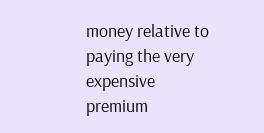money relative to paying the very expensive premium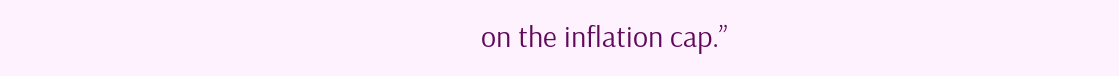on the inflation cap.”